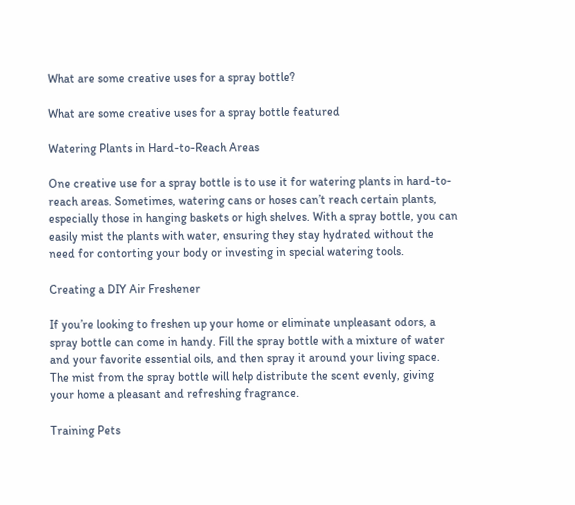What are some creative uses for a spray bottle?

What are some creative uses for a spray bottle featured

Watering Plants in Hard-to-Reach Areas

One creative use for a spray bottle is to use it for watering plants in hard-to-reach areas. Sometimes, watering cans or hoses can’t reach certain plants, especially those in hanging baskets or high shelves. With a spray bottle, you can easily mist the plants with water, ensuring they stay hydrated without the need for contorting your body or investing in special watering tools.

Creating a DIY Air Freshener

If you’re looking to freshen up your home or eliminate unpleasant odors, a spray bottle can come in handy. Fill the spray bottle with a mixture of water and your favorite essential oils, and then spray it around your living space. The mist from the spray bottle will help distribute the scent evenly, giving your home a pleasant and refreshing fragrance.

Training Pets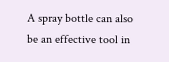A spray bottle can also be an effective tool in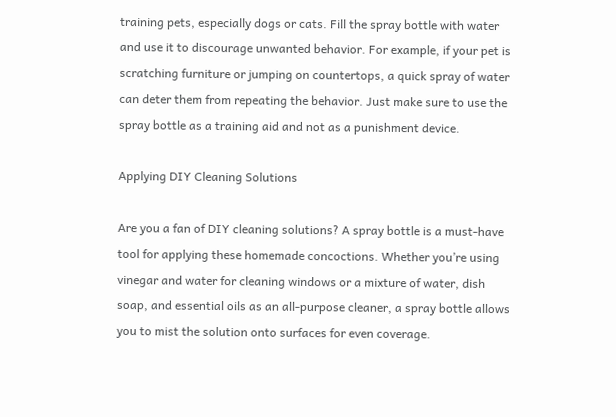training pets, especially dogs or cats. Fill the spray bottle with water and use it to discourage unwanted behavior. For example, if your pet is scratching furniture or jumping on countertops, a quick spray of water can deter them from repeating the behavior. Just make sure to use the spray bottle as a training aid and not as a punishment device.

Applying DIY Cleaning Solutions

Are you a fan of DIY cleaning solutions? A spray bottle is a must-have tool for applying these homemade concoctions. Whether you’re using vinegar and water for cleaning windows or a mixture of water, dish soap, and essential oils as an all-purpose cleaner, a spray bottle allows you to mist the solution onto surfaces for even coverage.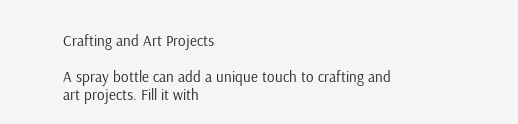Crafting and Art Projects

A spray bottle can add a unique touch to crafting and art projects. Fill it with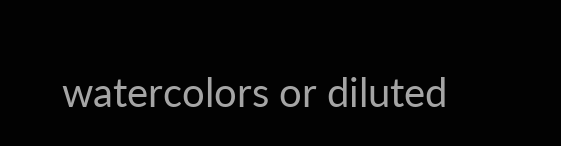watercolors or diluted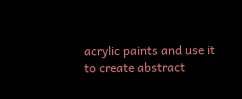acrylic paints and use it to create abstract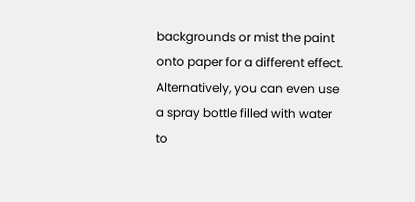backgrounds or mist the paint onto paper for a different effect. Alternatively, you can even use a spray bottle filled with water to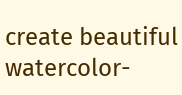create beautiful watercolor-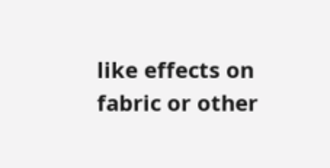like effects on fabric or other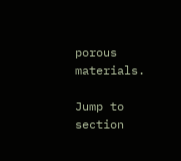porous materials.

Jump to section